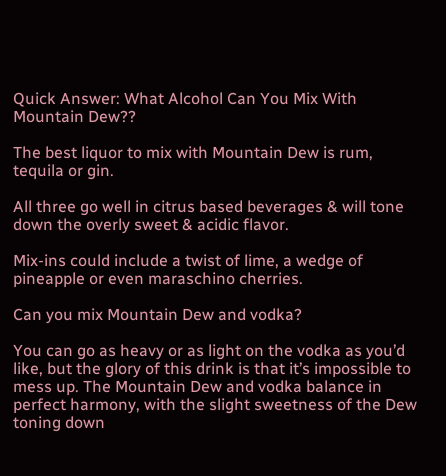Quick Answer: What Alcohol Can You Mix With Mountain Dew??

The best liquor to mix with Mountain Dew is rum, tequila or gin.

All three go well in citrus based beverages & will tone down the overly sweet & acidic flavor.

Mix-ins could include a twist of lime, a wedge of pineapple or even maraschino cherries.

Can you mix Mountain Dew and vodka?

You can go as heavy or as light on the vodka as you’d like, but the glory of this drink is that it’s impossible to mess up. The Mountain Dew and vodka balance in perfect harmony, with the slight sweetness of the Dew toning down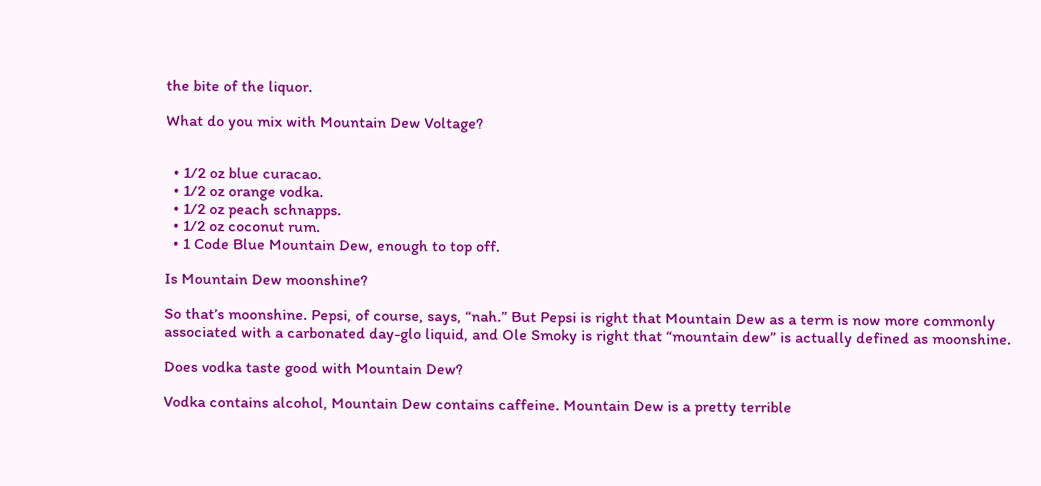the bite of the liquor.

What do you mix with Mountain Dew Voltage?


  • 1/2 oz blue curacao.
  • 1/2 oz orange vodka.
  • 1/2 oz peach schnapps.
  • 1/2 oz coconut rum.
  • 1 Code Blue Mountain Dew, enough to top off.

Is Mountain Dew moonshine?

So that’s moonshine. Pepsi, of course, says, “nah.” But Pepsi is right that Mountain Dew as a term is now more commonly associated with a carbonated day-glo liquid, and Ole Smoky is right that “mountain dew” is actually defined as moonshine.

Does vodka taste good with Mountain Dew?

Vodka contains alcohol, Mountain Dew contains caffeine. Mountain Dew is a pretty terrible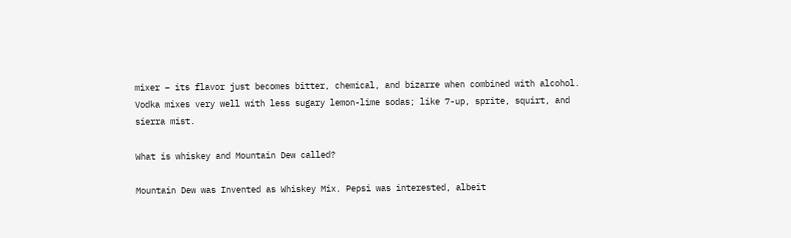mixer – its flavor just becomes bitter, chemical, and bizarre when combined with alcohol. Vodka mixes very well with less sugary lemon-lime sodas; like 7-up, sprite, squirt, and sierra mist.

What is whiskey and Mountain Dew called?

Mountain Dew was Invented as Whiskey Mix. Pepsi was interested, albeit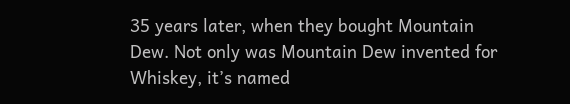35 years later, when they bought Mountain Dew. Not only was Mountain Dew invented for Whiskey, it’s named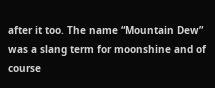after it too. The name “Mountain Dew” was a slang term for moonshine and of course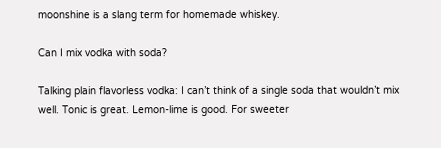moonshine is a slang term for homemade whiskey.

Can I mix vodka with soda?

Talking plain flavorless vodka: I can’t think of a single soda that wouldn’t mix well. Tonic is great. Lemon-lime is good. For sweeter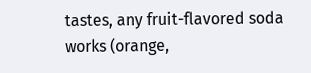tastes, any fruit-flavored soda works (orange,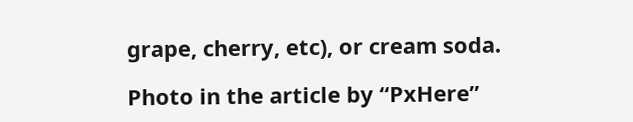grape, cherry, etc), or cream soda.

Photo in the article by “PxHere”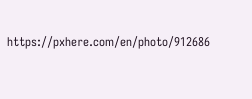https://pxhere.com/en/photo/912686